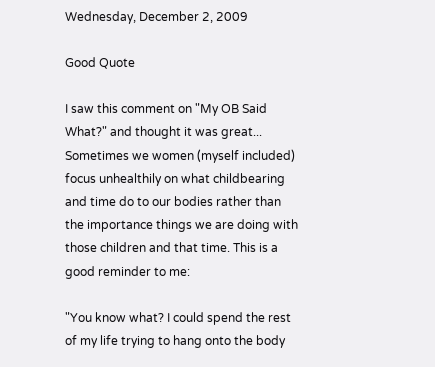Wednesday, December 2, 2009

Good Quote

I saw this comment on "My OB Said What?" and thought it was great... Sometimes we women (myself included) focus unhealthily on what childbearing and time do to our bodies rather than the importance things we are doing with those children and that time. This is a good reminder to me:

"You know what? I could spend the rest of my life trying to hang onto the body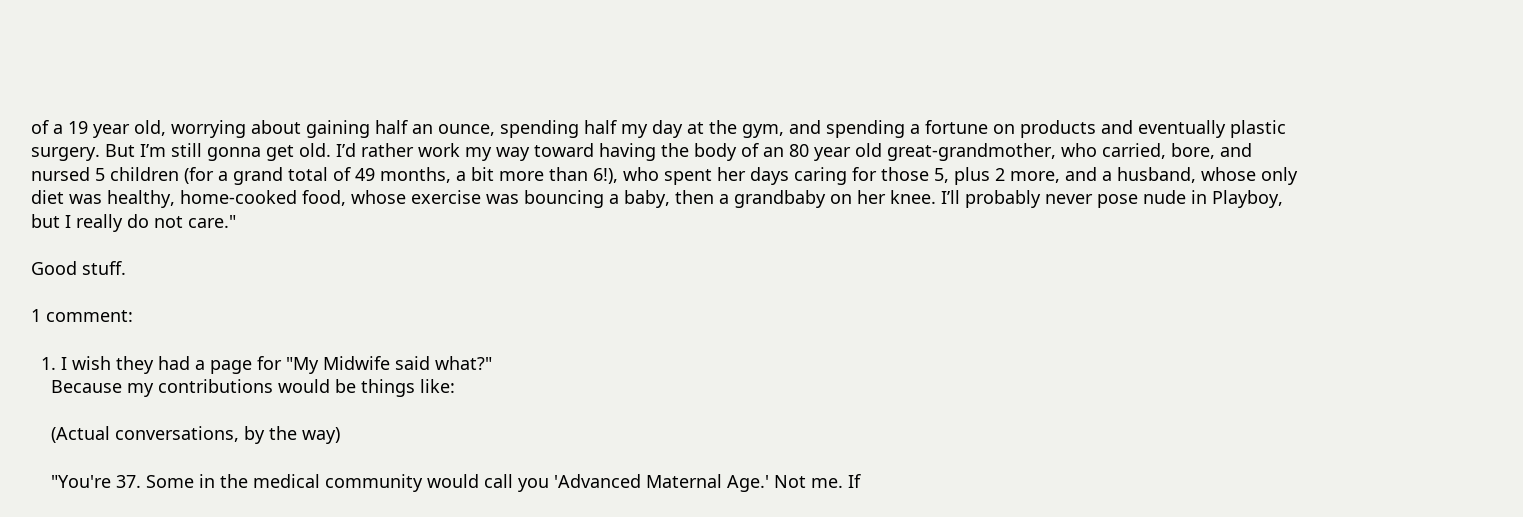of a 19 year old, worrying about gaining half an ounce, spending half my day at the gym, and spending a fortune on products and eventually plastic surgery. But I’m still gonna get old. I’d rather work my way toward having the body of an 80 year old great-grandmother, who carried, bore, and nursed 5 children (for a grand total of 49 months, a bit more than 6!), who spent her days caring for those 5, plus 2 more, and a husband, whose only diet was healthy, home-cooked food, whose exercise was bouncing a baby, then a grandbaby on her knee. I’ll probably never pose nude in Playboy, but I really do not care."

Good stuff.

1 comment:

  1. I wish they had a page for "My Midwife said what?"
    Because my contributions would be things like:

    (Actual conversations, by the way)

    "You're 37. Some in the medical community would call you 'Advanced Maternal Age.' Not me. If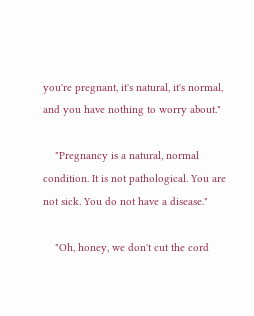you're pregnant, it's natural, it's normal, and you have nothing to worry about."

    "Pregnancy is a natural, normal condition. It is not pathological. You are not sick. You do not have a disease."

    "Oh, honey, we don't cut the cord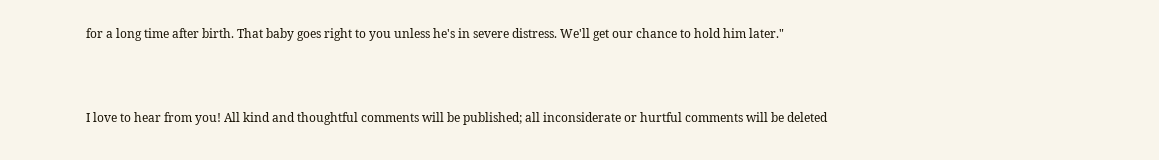for a long time after birth. That baby goes right to you unless he's in severe distress. We'll get our chance to hold him later."



I love to hear from you! All kind and thoughtful comments will be published; all inconsiderate or hurtful comments will be deleted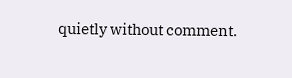quietly without comment.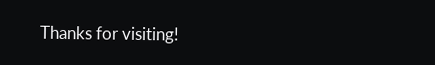Thanks for visiting!